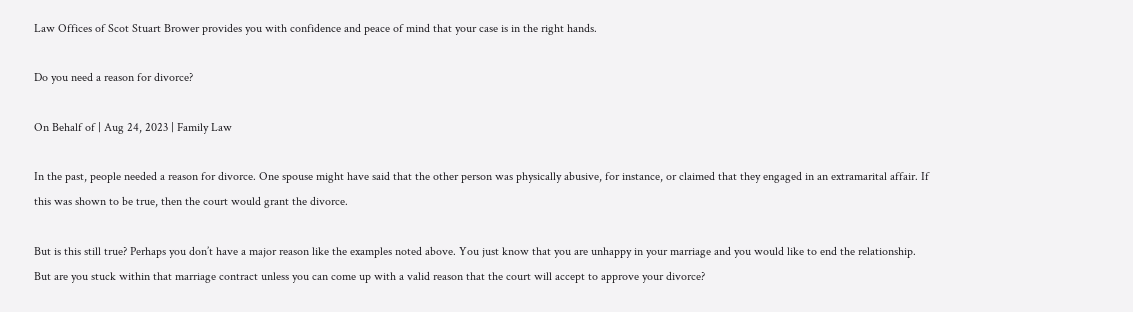Law Offices of Scot Stuart Brower provides you with confidence and peace of mind that your case is in the right hands.

Do you need a reason for divorce?

On Behalf of | Aug 24, 2023 | Family Law

In the past, people needed a reason for divorce. One spouse might have said that the other person was physically abusive, for instance, or claimed that they engaged in an extramarital affair. If this was shown to be true, then the court would grant the divorce.

But is this still true? Perhaps you don’t have a major reason like the examples noted above. You just know that you are unhappy in your marriage and you would like to end the relationship. But are you stuck within that marriage contract unless you can come up with a valid reason that the court will accept to approve your divorce?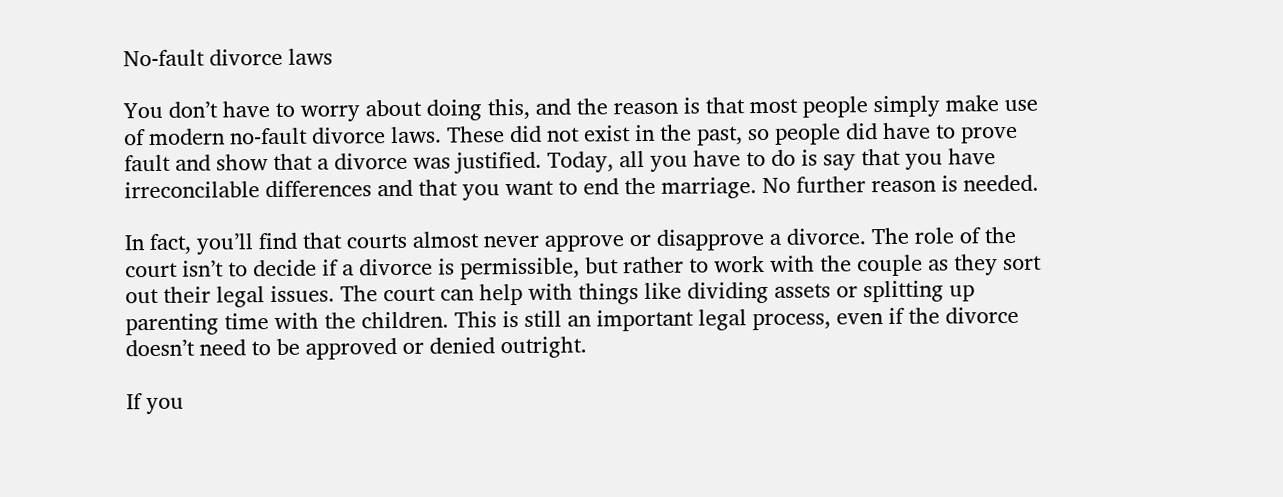No-fault divorce laws

You don’t have to worry about doing this, and the reason is that most people simply make use of modern no-fault divorce laws. These did not exist in the past, so people did have to prove fault and show that a divorce was justified. Today, all you have to do is say that you have irreconcilable differences and that you want to end the marriage. No further reason is needed.

In fact, you’ll find that courts almost never approve or disapprove a divorce. The role of the court isn’t to decide if a divorce is permissible, but rather to work with the couple as they sort out their legal issues. The court can help with things like dividing assets or splitting up parenting time with the children. This is still an important legal process, even if the divorce doesn’t need to be approved or denied outright.

If you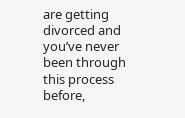are getting divorced and you’ve never been through this process before,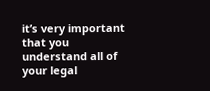it’s very important that you understand all of your legal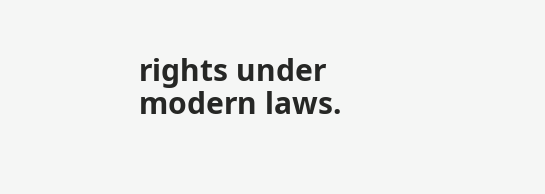rights under modern laws.